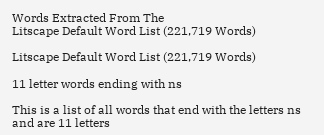Words Extracted From The
Litscape Default Word List (221,719 Words)

Litscape Default Word List (221,719 Words)

11 letter words ending with ns

This is a list of all words that end with the letters ns and are 11 letters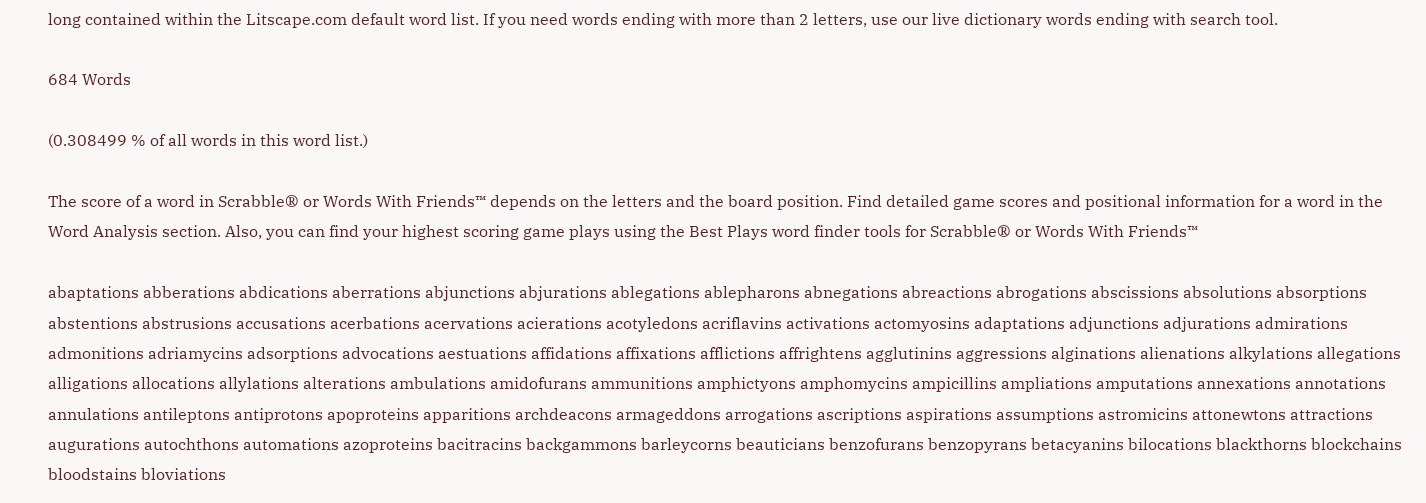long contained within the Litscape.com default word list. If you need words ending with more than 2 letters, use our live dictionary words ending with search tool.

684 Words

(0.308499 % of all words in this word list.)

The score of a word in Scrabble® or Words With Friends™ depends on the letters and the board position. Find detailed game scores and positional information for a word in the Word Analysis section. Also, you can find your highest scoring game plays using the Best Plays word finder tools for Scrabble® or Words With Friends™

abaptations abberations abdications aberrations abjunctions abjurations ablegations ablepharons abnegations abreactions abrogations abscissions absolutions absorptions abstentions abstrusions accusations acerbations acervations acierations acotyledons acriflavins activations actomyosins adaptations adjunctions adjurations admirations admonitions adriamycins adsorptions advocations aestuations affidations affixations afflictions affrightens agglutinins aggressions alginations alienations alkylations allegations alligations allocations allylations alterations ambulations amidofurans ammunitions amphictyons amphomycins ampicillins ampliations amputations annexations annotations annulations antileptons antiprotons apoproteins apparitions archdeacons armageddons arrogations ascriptions aspirations assumptions astromicins attonewtons attractions augurations autochthons automations azoproteins bacitracins backgammons barleycorns beauticians benzofurans benzopyrans betacyanins bilocations blackthorns blockchains bloodstains bloviations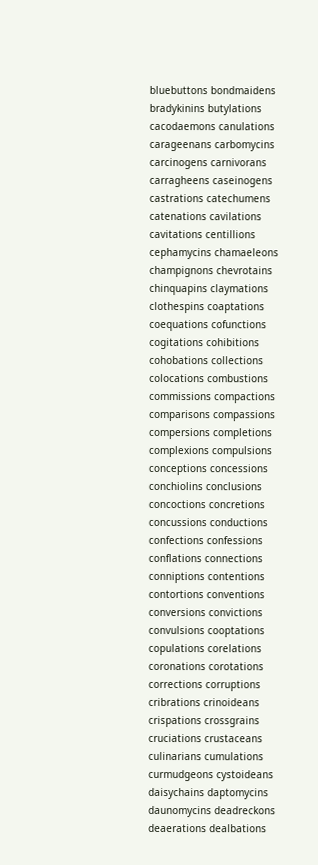bluebuttons bondmaidens bradykinins butylations cacodaemons canulations carageenans carbomycins carcinogens carnivorans carragheens caseinogens castrations catechumens catenations cavilations cavitations centillions cephamycins chamaeleons champignons chevrotains chinquapins claymations clothespins coaptations coequations cofunctions cogitations cohibitions cohobations collections colocations combustions commissions compactions comparisons compassions compersions completions complexions compulsions conceptions concessions conchiolins conclusions concoctions concretions concussions conductions confections confessions conflations connections conniptions contentions contortions conventions conversions convictions convulsions cooptations copulations corelations coronations corotations corrections corruptions cribrations crinoideans crispations crossgrains cruciations crustaceans culinarians cumulations curmudgeons cystoideans daisychains daptomycins daunomycins deadreckons deaerations dealbations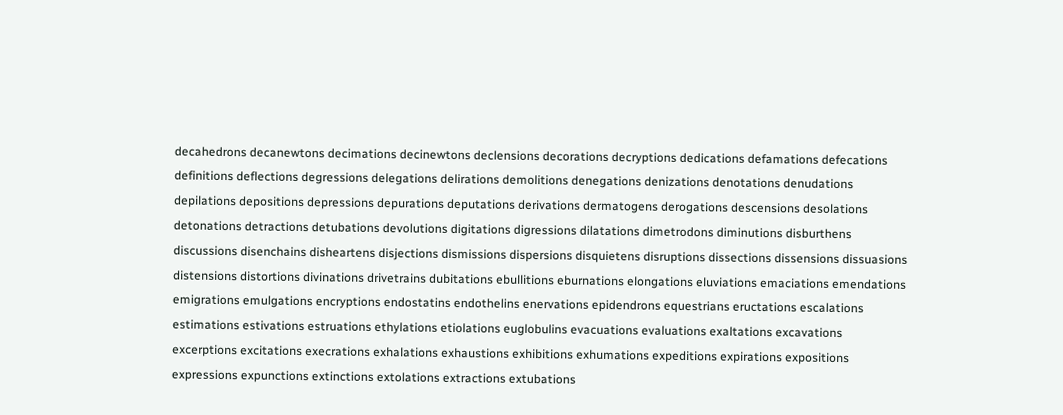decahedrons decanewtons decimations decinewtons declensions decorations decryptions dedications defamations defecations definitions deflections degressions delegations delirations demolitions denegations denizations denotations denudations depilations depositions depressions depurations deputations derivations dermatogens derogations descensions desolations detonations detractions detubations devolutions digitations digressions dilatations dimetrodons diminutions disburthens discussions disenchains disheartens disjections dismissions dispersions disquietens disruptions dissections dissensions dissuasions distensions distortions divinations drivetrains dubitations ebullitions eburnations elongations eluviations emaciations emendations emigrations emulgations encryptions endostatins endothelins enervations epidendrons equestrians eructations escalations estimations estivations estruations ethylations etiolations euglobulins evacuations evaluations exaltations excavations excerptions excitations execrations exhalations exhaustions exhibitions exhumations expeditions expirations expositions expressions expunctions extinctions extolations extractions extubations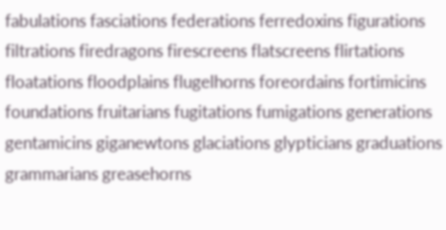fabulations fasciations federations ferredoxins figurations filtrations firedragons firescreens flatscreens flirtations floatations floodplains flugelhorns foreordains fortimicins foundations fruitarians fugitations fumigations generations gentamicins giganewtons glaciations glypticians graduations grammarians greasehorns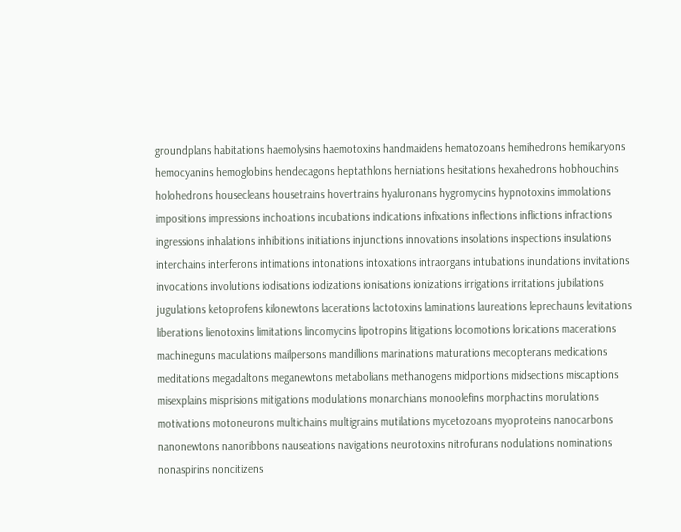groundplans habitations haemolysins haemotoxins handmaidens hematozoans hemihedrons hemikaryons hemocyanins hemoglobins hendecagons heptathlons herniations hesitations hexahedrons hobhouchins holohedrons housecleans housetrains hovertrains hyaluronans hygromycins hypnotoxins immolations impositions impressions inchoations incubations indications infixations inflections inflictions infractions ingressions inhalations inhibitions initiations injunctions innovations insolations inspections insulations interchains interferons intimations intonations intoxations intraorgans intubations inundations invitations invocations involutions iodisations iodizations ionisations ionizations irrigations irritations jubilations jugulations ketoprofens kilonewtons lacerations lactotoxins laminations laureations leprechauns levitations liberations lienotoxins limitations lincomycins lipotropins litigations locomotions lorications macerations machineguns maculations mailpersons mandillions marinations maturations mecopterans medications meditations megadaltons meganewtons metabolians methanogens midportions midsections miscaptions misexplains misprisions mitigations modulations monarchians monoolefins morphactins morulations motivations motoneurons multichains multigrains mutilations mycetozoans myoproteins nanocarbons nanonewtons nanoribbons nauseations navigations neurotoxins nitrofurans nodulations nominations nonaspirins noncitizens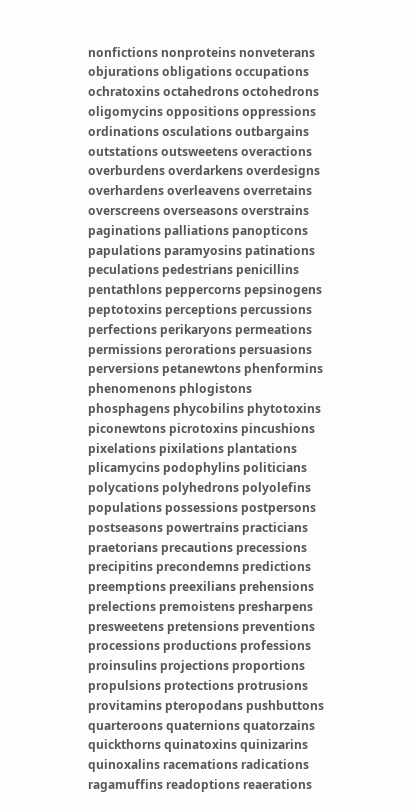nonfictions nonproteins nonveterans objurations obligations occupations ochratoxins octahedrons octohedrons oligomycins oppositions oppressions ordinations osculations outbargains outstations outsweetens overactions overburdens overdarkens overdesigns overhardens overleavens overretains overscreens overseasons overstrains paginations palliations panopticons papulations paramyosins patinations peculations pedestrians penicillins pentathlons peppercorns pepsinogens peptotoxins perceptions percussions perfections perikaryons permeations permissions perorations persuasions perversions petanewtons phenformins phenomenons phlogistons phosphagens phycobilins phytotoxins piconewtons picrotoxins pincushions pixelations pixilations plantations plicamycins podophylins politicians polycations polyhedrons polyolefins populations possessions postpersons postseasons powertrains practicians praetorians precautions precessions precipitins precondemns predictions preemptions preexilians prehensions prelections premoistens presharpens presweetens pretensions preventions processions productions professions proinsulins projections proportions propulsions protections protrusions provitamins pteropodans pushbuttons quarteroons quaternions quatorzains quickthorns quinatoxins quinizarins quinoxalins racemations radications ragamuffins readoptions reaerations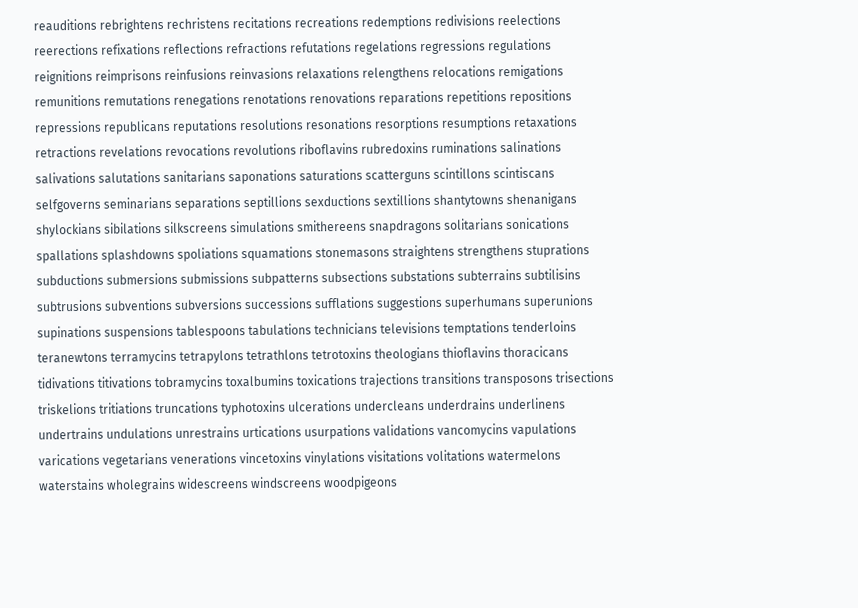reauditions rebrightens rechristens recitations recreations redemptions redivisions reelections reerections refixations reflections refractions refutations regelations regressions regulations reignitions reimprisons reinfusions reinvasions relaxations relengthens relocations remigations remunitions remutations renegations renotations renovations reparations repetitions repositions repressions republicans reputations resolutions resonations resorptions resumptions retaxations retractions revelations revocations revolutions riboflavins rubredoxins ruminations salinations salivations salutations sanitarians saponations saturations scatterguns scintillons scintiscans selfgoverns seminarians separations septillions sexductions sextillions shantytowns shenanigans shylockians sibilations silkscreens simulations smithereens snapdragons solitarians sonications spallations splashdowns spoliations squamations stonemasons straightens strengthens stuprations subductions submersions submissions subpatterns subsections substations subterrains subtilisins subtrusions subventions subversions successions sufflations suggestions superhumans superunions supinations suspensions tablespoons tabulations technicians televisions temptations tenderloins teranewtons terramycins tetrapylons tetrathlons tetrotoxins theologians thioflavins thoracicans tidivations titivations tobramycins toxalbumins toxications trajections transitions transposons trisections triskelions tritiations truncations typhotoxins ulcerations undercleans underdrains underlinens undertrains undulations unrestrains urtications usurpations validations vancomycins vapulations varications vegetarians venerations vincetoxins vinylations visitations volitations watermelons waterstains wholegrains widescreens windscreens woodpigeons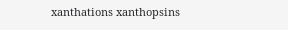xanthations xanthopsins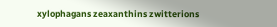xylophagans zeaxanthins zwitterions